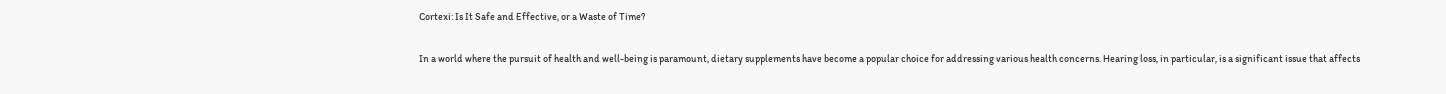Cortexi: Is It Safe and Effective, or a Waste of Time?


In a world where the pursuit of health and well-being is paramount, dietary supplements have become a popular choice for addressing various health concerns. Hearing loss, in particular, is a significant issue that affects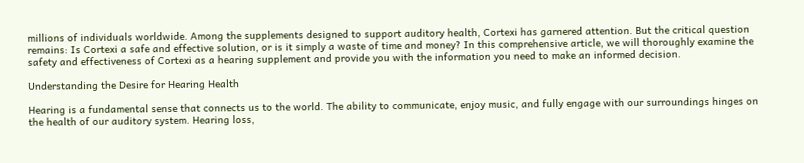millions of individuals worldwide. Among the supplements designed to support auditory health, Cortexi has garnered attention. But the critical question remains: Is Cortexi a safe and effective solution, or is it simply a waste of time and money? In this comprehensive article, we will thoroughly examine the safety and effectiveness of Cortexi as a hearing supplement and provide you with the information you need to make an informed decision.

Understanding the Desire for Hearing Health

Hearing is a fundamental sense that connects us to the world. The ability to communicate, enjoy music, and fully engage with our surroundings hinges on the health of our auditory system. Hearing loss,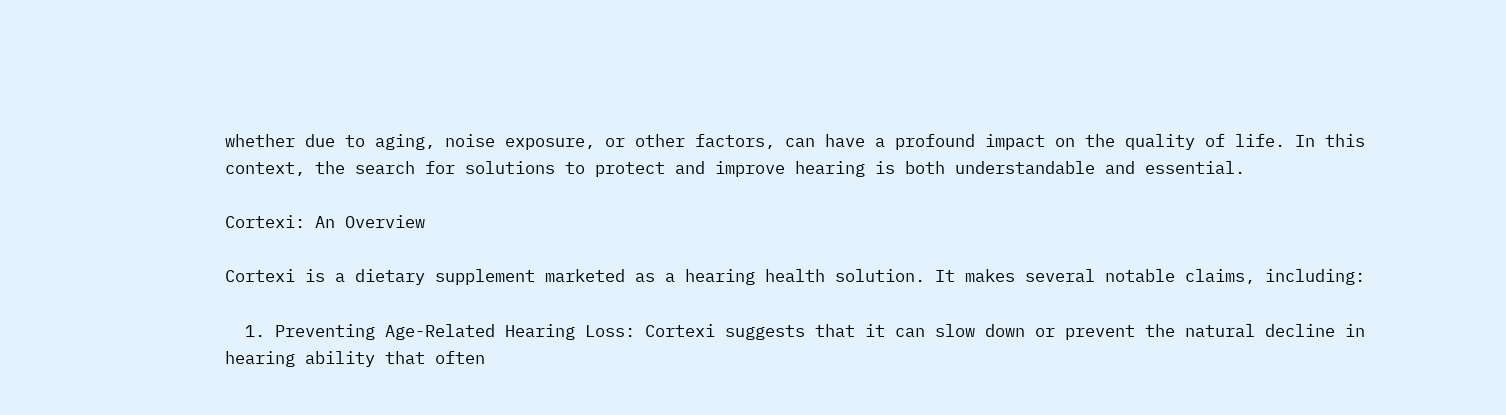whether due to aging, noise exposure, or other factors, can have a profound impact on the quality of life. In this context, the search for solutions to protect and improve hearing is both understandable and essential.

Cortexi: An Overview

Cortexi is a dietary supplement marketed as a hearing health solution. It makes several notable claims, including:

  1. Preventing Age-Related Hearing Loss: Cortexi suggests that it can slow down or prevent the natural decline in hearing ability that often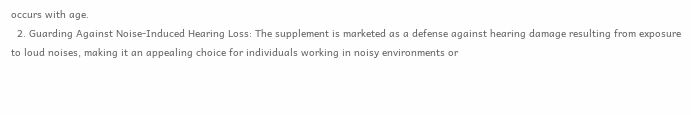occurs with age.
  2. Guarding Against Noise-Induced Hearing Loss: The supplement is marketed as a defense against hearing damage resulting from exposure to loud noises, making it an appealing choice for individuals working in noisy environments or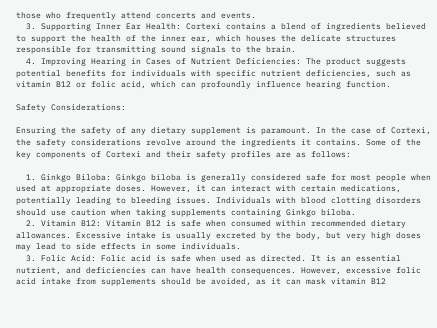those who frequently attend concerts and events.
  3. Supporting Inner Ear Health: Cortexi contains a blend of ingredients believed to support the health of the inner ear, which houses the delicate structures responsible for transmitting sound signals to the brain.
  4. Improving Hearing in Cases of Nutrient Deficiencies: The product suggests potential benefits for individuals with specific nutrient deficiencies, such as vitamin B12 or folic acid, which can profoundly influence hearing function.

Safety Considerations:

Ensuring the safety of any dietary supplement is paramount. In the case of Cortexi, the safety considerations revolve around the ingredients it contains. Some of the key components of Cortexi and their safety profiles are as follows:

  1. Ginkgo Biloba: Ginkgo biloba is generally considered safe for most people when used at appropriate doses. However, it can interact with certain medications, potentially leading to bleeding issues. Individuals with blood clotting disorders should use caution when taking supplements containing Ginkgo biloba.
  2. Vitamin B12: Vitamin B12 is safe when consumed within recommended dietary allowances. Excessive intake is usually excreted by the body, but very high doses may lead to side effects in some individuals.
  3. Folic Acid: Folic acid is safe when used as directed. It is an essential nutrient, and deficiencies can have health consequences. However, excessive folic acid intake from supplements should be avoided, as it can mask vitamin B12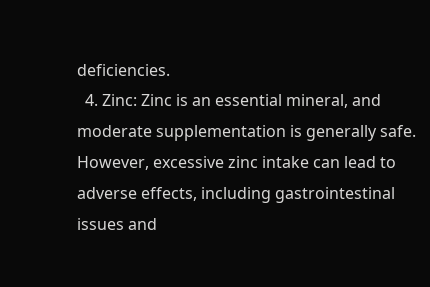deficiencies.
  4. Zinc: Zinc is an essential mineral, and moderate supplementation is generally safe. However, excessive zinc intake can lead to adverse effects, including gastrointestinal issues and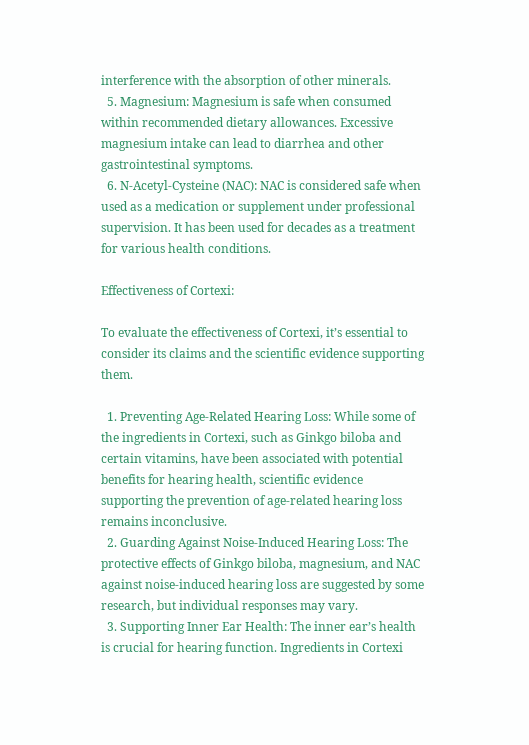interference with the absorption of other minerals.
  5. Magnesium: Magnesium is safe when consumed within recommended dietary allowances. Excessive magnesium intake can lead to diarrhea and other gastrointestinal symptoms.
  6. N-Acetyl-Cysteine (NAC): NAC is considered safe when used as a medication or supplement under professional supervision. It has been used for decades as a treatment for various health conditions.

Effectiveness of Cortexi:

To evaluate the effectiveness of Cortexi, it’s essential to consider its claims and the scientific evidence supporting them.

  1. Preventing Age-Related Hearing Loss: While some of the ingredients in Cortexi, such as Ginkgo biloba and certain vitamins, have been associated with potential benefits for hearing health, scientific evidence supporting the prevention of age-related hearing loss remains inconclusive.
  2. Guarding Against Noise-Induced Hearing Loss: The protective effects of Ginkgo biloba, magnesium, and NAC against noise-induced hearing loss are suggested by some research, but individual responses may vary.
  3. Supporting Inner Ear Health: The inner ear’s health is crucial for hearing function. Ingredients in Cortexi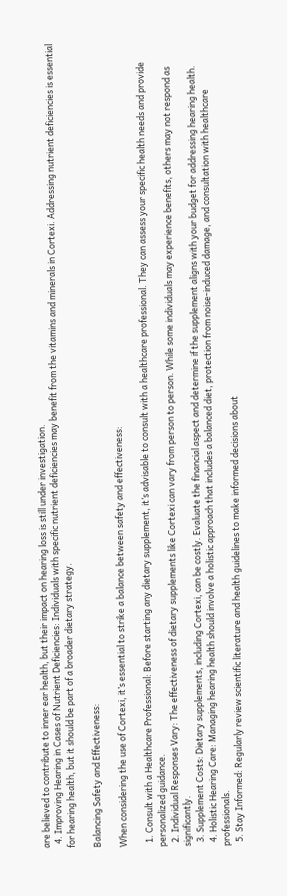are believed to contribute to inner ear health, but their impact on hearing loss is still under investigation.
  4. Improving Hearing in Cases of Nutrient Deficiencies: Individuals with specific nutrient deficiencies may benefit from the vitamins and minerals in Cortexi. Addressing nutrient deficiencies is essential for hearing health, but it should be part of a broader dietary strategy.

Balancing Safety and Effectiveness:

When considering the use of Cortexi, it’s essential to strike a balance between safety and effectiveness:

  1. Consult with a Healthcare Professional: Before starting any dietary supplement, it’s advisable to consult with a healthcare professional. They can assess your specific health needs and provide personalized guidance.
  2. Individual Responses Vary: The effectiveness of dietary supplements like Cortexi can vary from person to person. While some individuals may experience benefits, others may not respond as significantly.
  3. Supplement Costs: Dietary supplements, including Cortexi, can be costly. Evaluate the financial aspect and determine if the supplement aligns with your budget for addressing hearing health.
  4. Holistic Hearing Care: Managing hearing health should involve a holistic approach that includes a balanced diet, protection from noise-induced damage, and consultation with healthcare professionals.
  5. Stay Informed: Regularly review scientific literature and health guidelines to make informed decisions about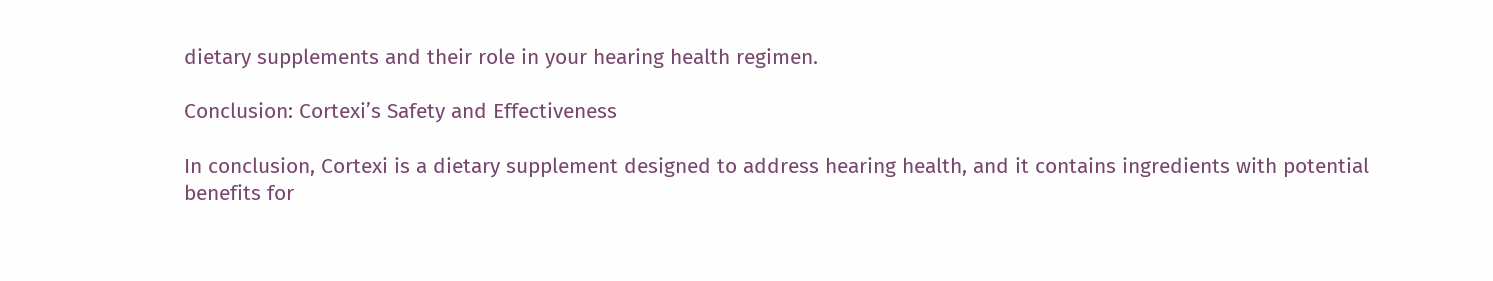dietary supplements and their role in your hearing health regimen.

Conclusion: Cortexi’s Safety and Effectiveness

In conclusion, Cortexi is a dietary supplement designed to address hearing health, and it contains ingredients with potential benefits for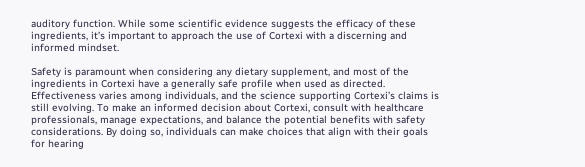auditory function. While some scientific evidence suggests the efficacy of these ingredients, it’s important to approach the use of Cortexi with a discerning and informed mindset.

Safety is paramount when considering any dietary supplement, and most of the ingredients in Cortexi have a generally safe profile when used as directed. Effectiveness varies among individuals, and the science supporting Cortexi’s claims is still evolving. To make an informed decision about Cortexi, consult with healthcare professionals, manage expectations, and balance the potential benefits with safety considerations. By doing so, individuals can make choices that align with their goals for hearing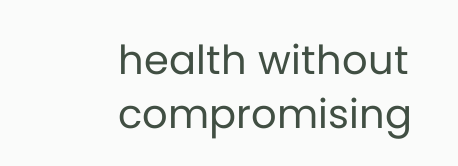health without compromising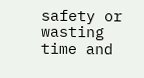safety or wasting time and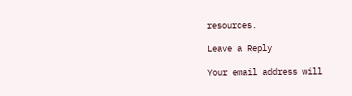resources.

Leave a Reply

Your email address will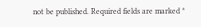not be published. Required fields are marked *